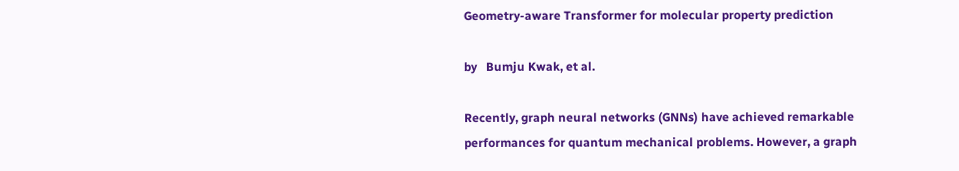Geometry-aware Transformer for molecular property prediction

by   Bumju Kwak, et al.

Recently, graph neural networks (GNNs) have achieved remarkable performances for quantum mechanical problems. However, a graph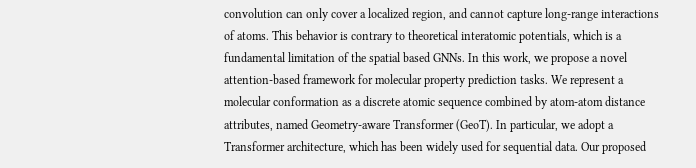convolution can only cover a localized region, and cannot capture long-range interactions of atoms. This behavior is contrary to theoretical interatomic potentials, which is a fundamental limitation of the spatial based GNNs. In this work, we propose a novel attention-based framework for molecular property prediction tasks. We represent a molecular conformation as a discrete atomic sequence combined by atom-atom distance attributes, named Geometry-aware Transformer (GeoT). In particular, we adopt a Transformer architecture, which has been widely used for sequential data. Our proposed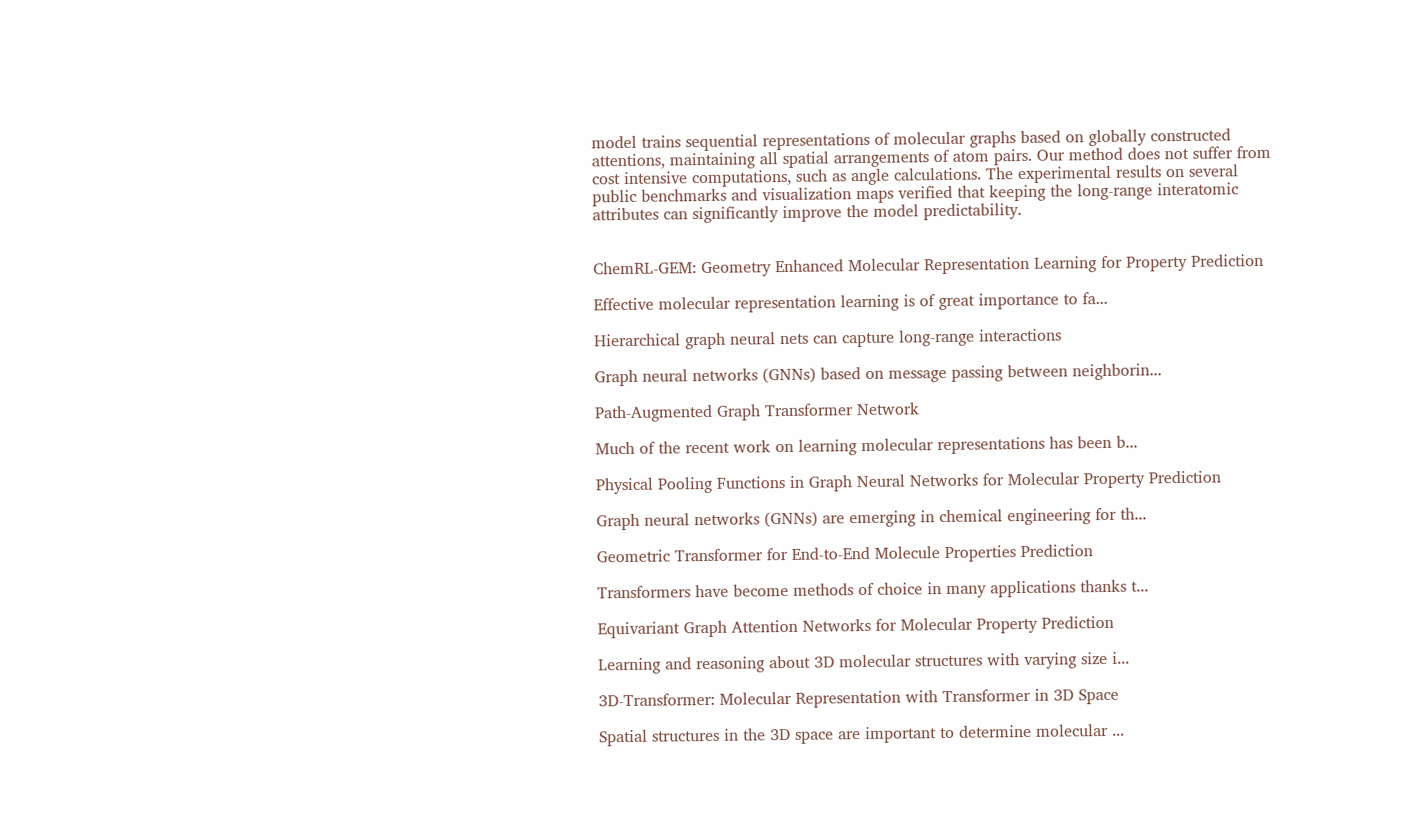model trains sequential representations of molecular graphs based on globally constructed attentions, maintaining all spatial arrangements of atom pairs. Our method does not suffer from cost intensive computations, such as angle calculations. The experimental results on several public benchmarks and visualization maps verified that keeping the long-range interatomic attributes can significantly improve the model predictability.


ChemRL-GEM: Geometry Enhanced Molecular Representation Learning for Property Prediction

Effective molecular representation learning is of great importance to fa...

Hierarchical graph neural nets can capture long-range interactions

Graph neural networks (GNNs) based on message passing between neighborin...

Path-Augmented Graph Transformer Network

Much of the recent work on learning molecular representations has been b...

Physical Pooling Functions in Graph Neural Networks for Molecular Property Prediction

Graph neural networks (GNNs) are emerging in chemical engineering for th...

Geometric Transformer for End-to-End Molecule Properties Prediction

Transformers have become methods of choice in many applications thanks t...

Equivariant Graph Attention Networks for Molecular Property Prediction

Learning and reasoning about 3D molecular structures with varying size i...

3D-Transformer: Molecular Representation with Transformer in 3D Space

Spatial structures in the 3D space are important to determine molecular ...